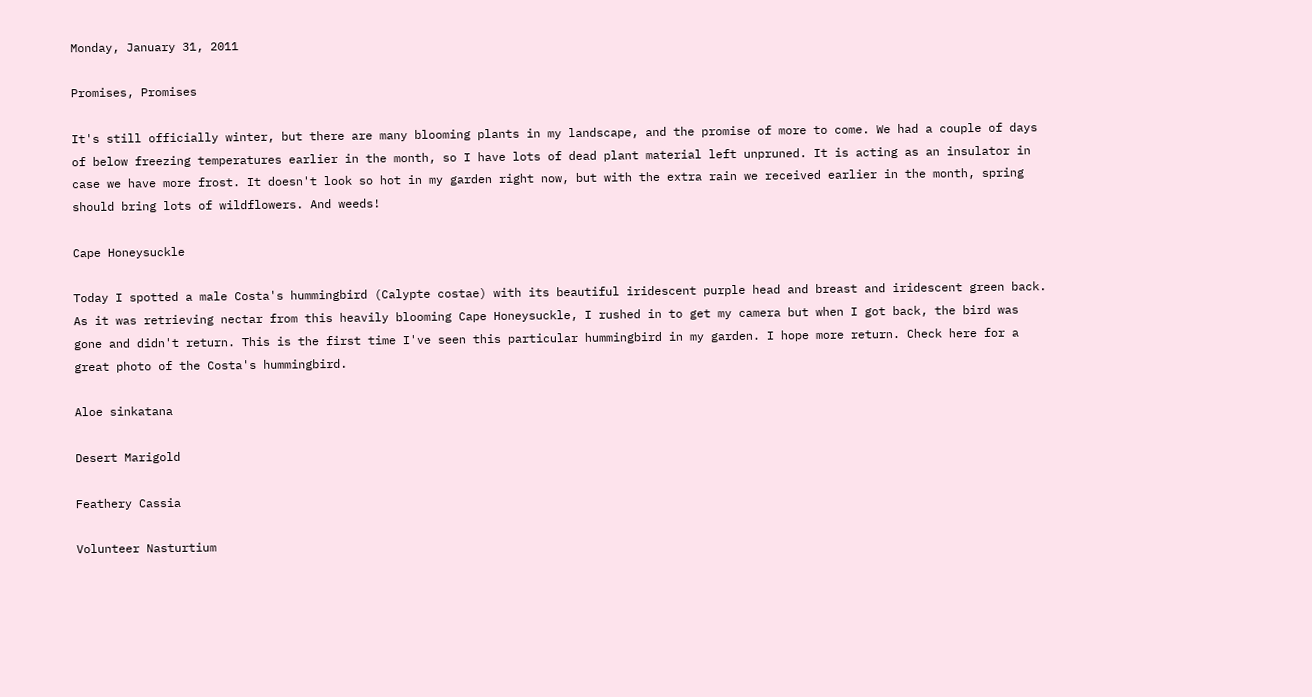Monday, January 31, 2011

Promises, Promises

It's still officially winter, but there are many blooming plants in my landscape, and the promise of more to come. We had a couple of days of below freezing temperatures earlier in the month, so I have lots of dead plant material left unpruned. It is acting as an insulator in case we have more frost. It doesn't look so hot in my garden right now, but with the extra rain we received earlier in the month, spring should bring lots of wildflowers. And weeds!

Cape Honeysuckle

Today I spotted a male Costa's hummingbird (Calypte costae) with its beautiful iridescent purple head and breast and iridescent green back. As it was retrieving nectar from this heavily blooming Cape Honeysuckle, I rushed in to get my camera but when I got back, the bird was gone and didn't return. This is the first time I've seen this particular hummingbird in my garden. I hope more return. Check here for a great photo of the Costa's hummingbird.

Aloe sinkatana

Desert Marigold

Feathery Cassia

Volunteer Nasturtium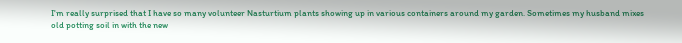I'm really surprised that I have so many volunteer Nasturtium plants showing up in various containers around my garden. Sometimes my husband mixes old potting soil in with the new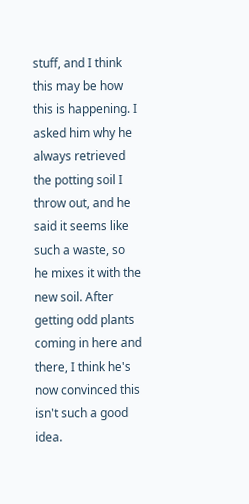stuff, and I think this may be how this is happening. I asked him why he always retrieved the potting soil I throw out, and he said it seems like such a waste, so he mixes it with the new soil. After getting odd plants coming in here and there, I think he's now convinced this isn't such a good idea.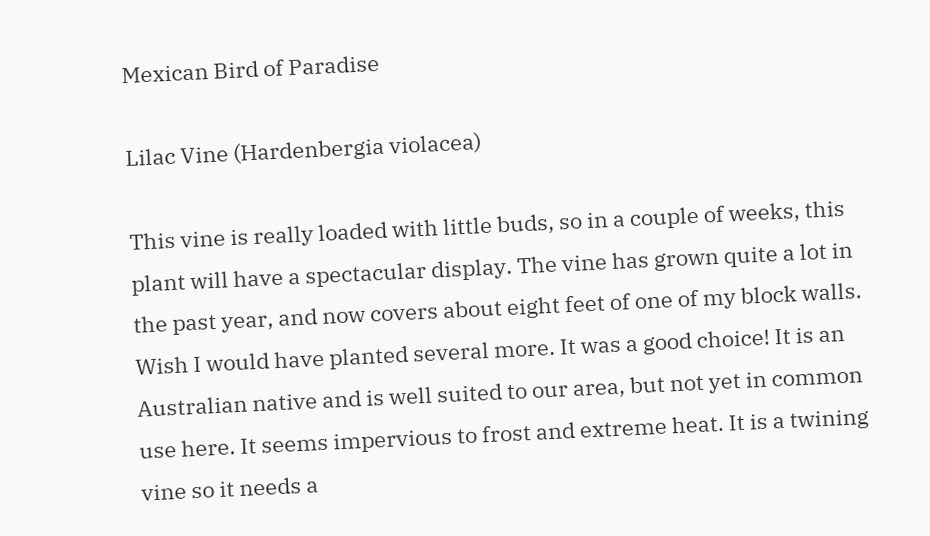Mexican Bird of Paradise

Lilac Vine (Hardenbergia violacea)

This vine is really loaded with little buds, so in a couple of weeks, this plant will have a spectacular display. The vine has grown quite a lot in the past year, and now covers about eight feet of one of my block walls. Wish I would have planted several more. It was a good choice! It is an Australian native and is well suited to our area, but not yet in common use here. It seems impervious to frost and extreme heat. It is a twining vine so it needs a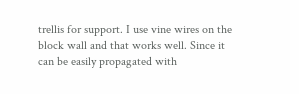trellis for support. I use vine wires on the block wall and that works well. Since it can be easily propagated with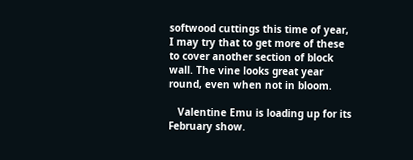softwood cuttings this time of year, I may try that to get more of these to cover another section of block wall. The vine looks great year round, even when not in bloom.

   Valentine Emu is loading up for its February show.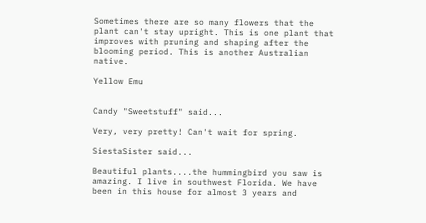Sometimes there are so many flowers that the plant can't stay upright. This is one plant that improves with pruning and shaping after the blooming period. This is another Australian native.

Yellow Emu


Candy "Sweetstuff" said...

Very, very pretty! Can't wait for spring.

SiestaSister said...

Beautiful plants....the hummingbird you saw is amazing. I live in southwest Florida. We have been in this house for almost 3 years and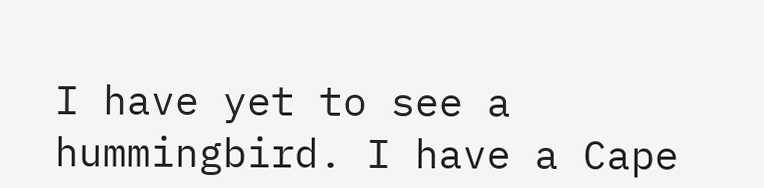I have yet to see a hummingbird. I have a Cape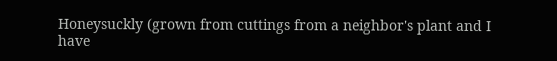Honeysuckly (grown from cuttings from a neighbor's plant and I have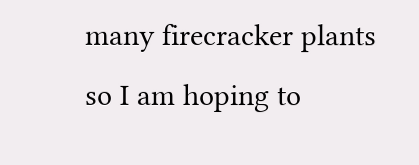many firecracker plants so I am hoping to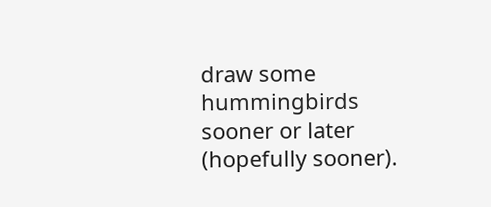draw some hummingbirds sooner or later (hopefully sooner).